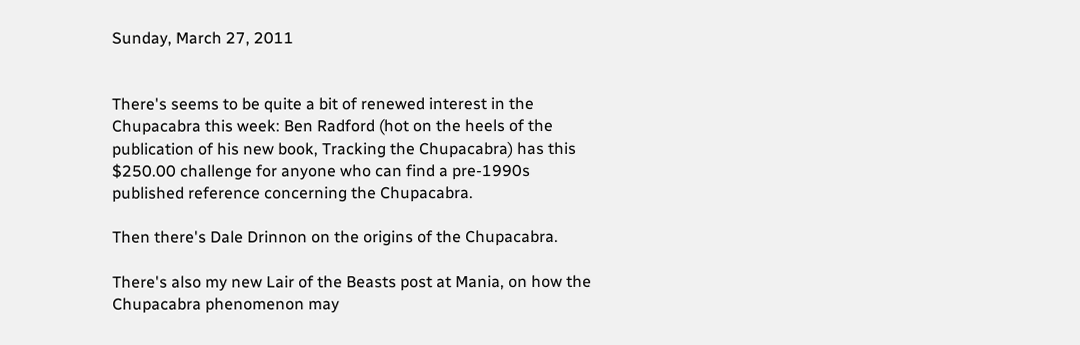Sunday, March 27, 2011


There's seems to be quite a bit of renewed interest in the Chupacabra this week: Ben Radford (hot on the heels of the publication of his new book, Tracking the Chupacabra) has this $250.00 challenge for anyone who can find a pre-1990s published reference concerning the Chupacabra.

Then there's Dale Drinnon on the origins of the Chupacabra.

There's also my new Lair of the Beasts post at Mania, on how the Chupacabra phenomenon may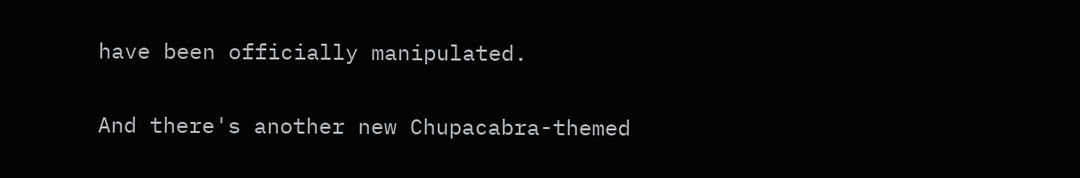have been officially manipulated.

And there's another new Chupacabra-themed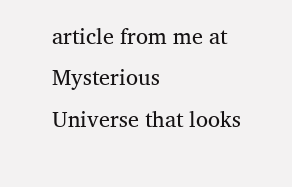article from me at Mysterious Universe that looks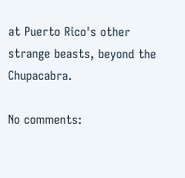at Puerto Rico's other strange beasts, beyond the Chupacabra.

No comments: